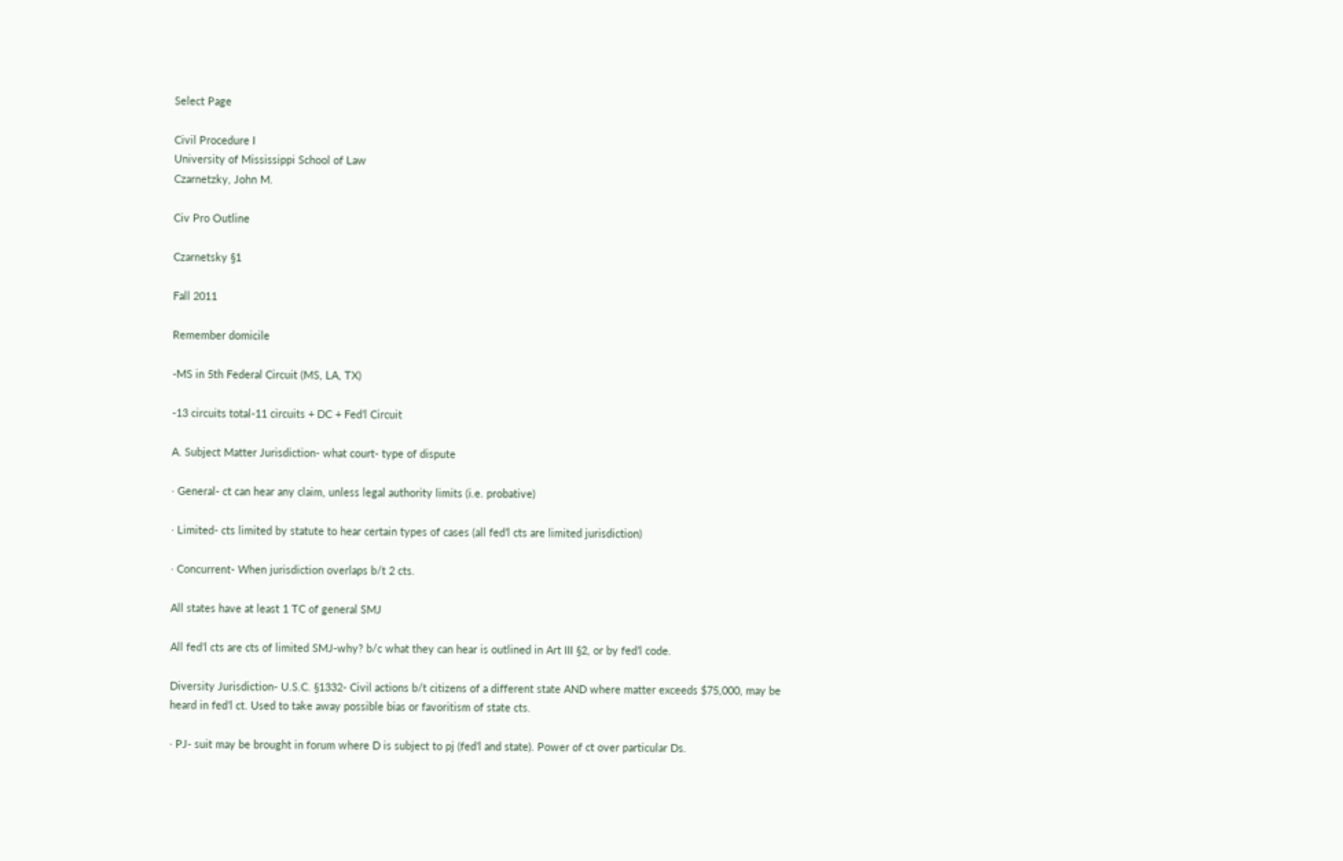Select Page

Civil Procedure I
University of Mississippi School of Law
Czarnetzky, John M.

Civ Pro Outline

Czarnetsky §1

Fall 2011

Remember domicile

-MS in 5th Federal Circuit (MS, LA, TX)

-13 circuits total-11 circuits + DC + Fed’l Circuit

A. Subject Matter Jurisdiction- what court- type of dispute

· General- ct can hear any claim, unless legal authority limits (i.e. probative)

· Limited- cts limited by statute to hear certain types of cases (all fed’l cts are limited jurisdiction)

· Concurrent- When jurisdiction overlaps b/t 2 cts.

All states have at least 1 TC of general SMJ

All fed’l cts are cts of limited SMJ-why? b/c what they can hear is outlined in Art III §2, or by fed’l code.

Diversity Jurisdiction- U.S.C. §1332- Civil actions b/t citizens of a different state AND where matter exceeds $75,000, may be heard in fed’l ct. Used to take away possible bias or favoritism of state cts.

· PJ- suit may be brought in forum where D is subject to pj (fed’l and state). Power of ct over particular Ds.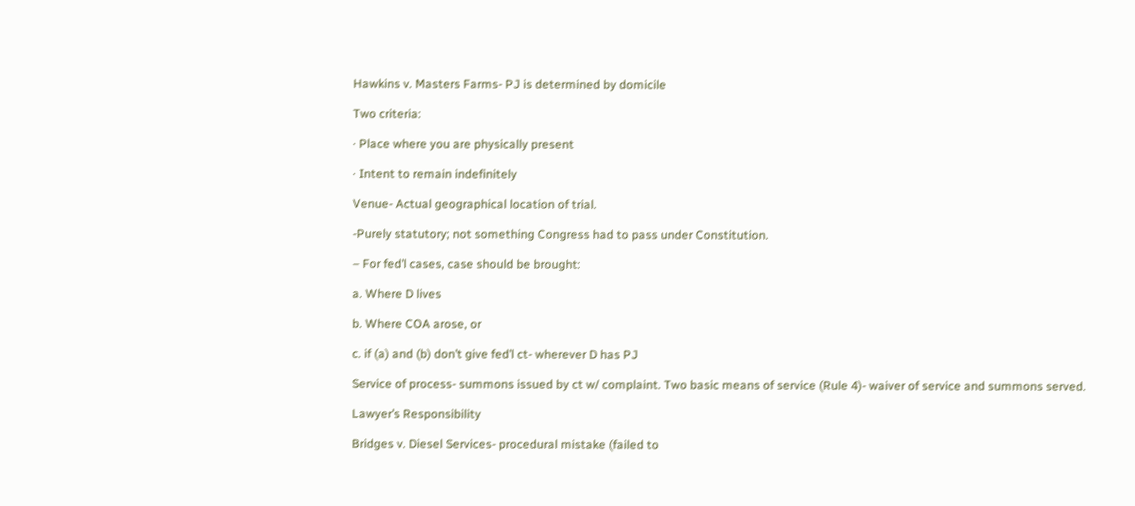Hawkins v. Masters Farms- PJ is determined by domicile

Two criteria:

· Place where you are physically present

· Intent to remain indefinitely

Venue- Actual geographical location of trial.

-Purely statutory; not something Congress had to pass under Constitution.

– For fed’l cases, case should be brought:

a. Where D lives

b. Where COA arose, or

c. if (a) and (b) don’t give fed’l ct- wherever D has PJ

Service of process- summons issued by ct w/ complaint. Two basic means of service (Rule 4)- waiver of service and summons served.

Lawyer’s Responsibility

Bridges v. Diesel Services- procedural mistake (failed to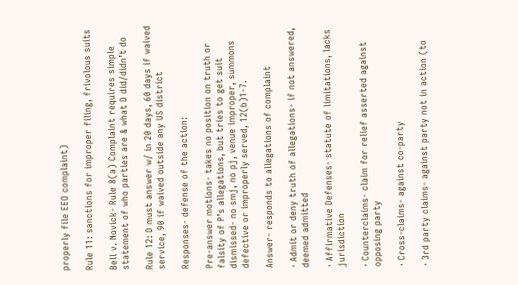properly file EEO complaint)

Rule 11: sanctions for improper filing, frivolous suits

Bell v. Novick- Rule 8(a) Complaint requires simple statement of who parties are & what D did/didn’t do

Rule 12: D must answer w/ in 20 days, 60 days if waived service, 90 if waived outside any US district

Responses- defense of the action:

Pre-answer motions- takes no position on truth or falsity of P’s allegations, but tries to get suit dismissed- no smj, no pj, venue improper, summons defective or improperly served, 12(b)1-7.

Answer- responds to allegations of complaint

· Admit or deny truth of allegations- if not answered, deemed admitted

· Affirmative Defenses- statute of limitations, lacks jurisdiction

· Counterclaims- claim for relief asserted against opposing party

· Cross-claims- against co-party

· 3rd party claims- against party not in action (to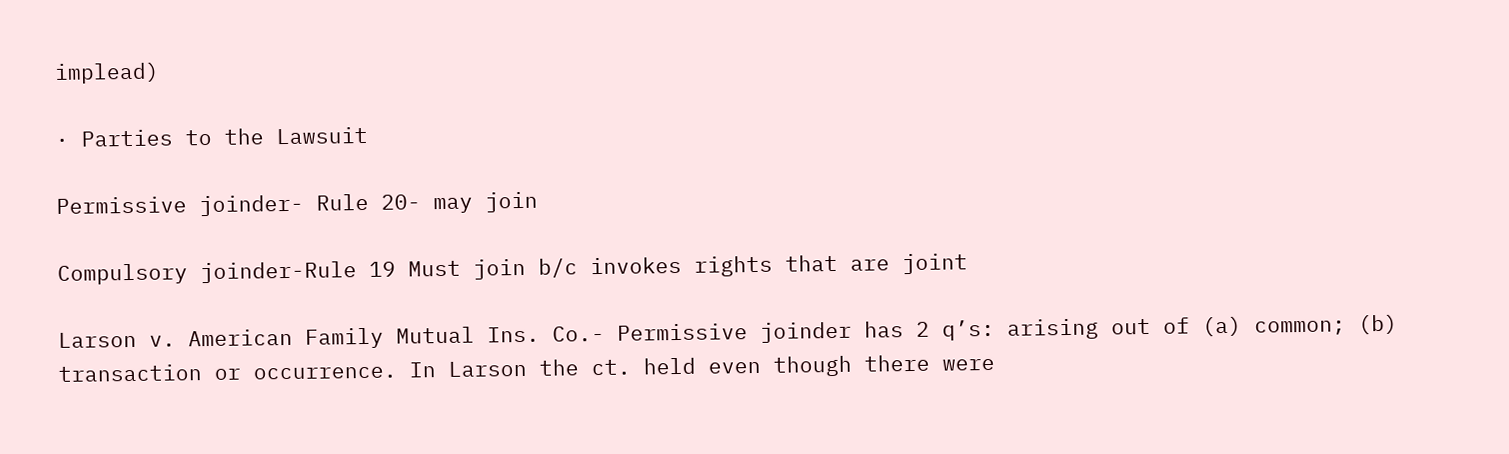implead)

· Parties to the Lawsuit

Permissive joinder- Rule 20- may join

Compulsory joinder-Rule 19 Must join b/c invokes rights that are joint

Larson v. American Family Mutual Ins. Co.- Permissive joinder has 2 q’s: arising out of (a) common; (b) transaction or occurrence. In Larson the ct. held even though there were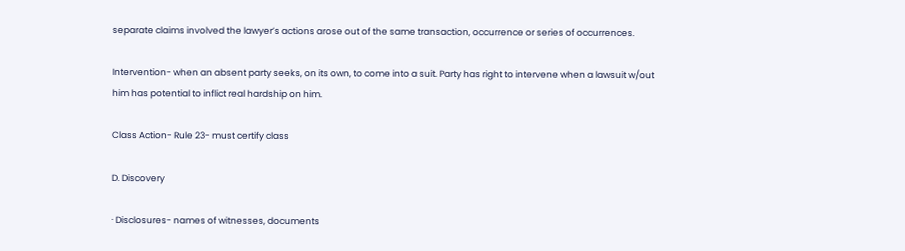separate claims involved the lawyer’s actions arose out of the same transaction, occurrence or series of occurrences.

Intervention- when an absent party seeks, on its own, to come into a suit. Party has right to intervene when a lawsuit w/out him has potential to inflict real hardship on him.

Class Action- Rule 23- must certify class

D. Discovery

· Disclosures- names of witnesses, documents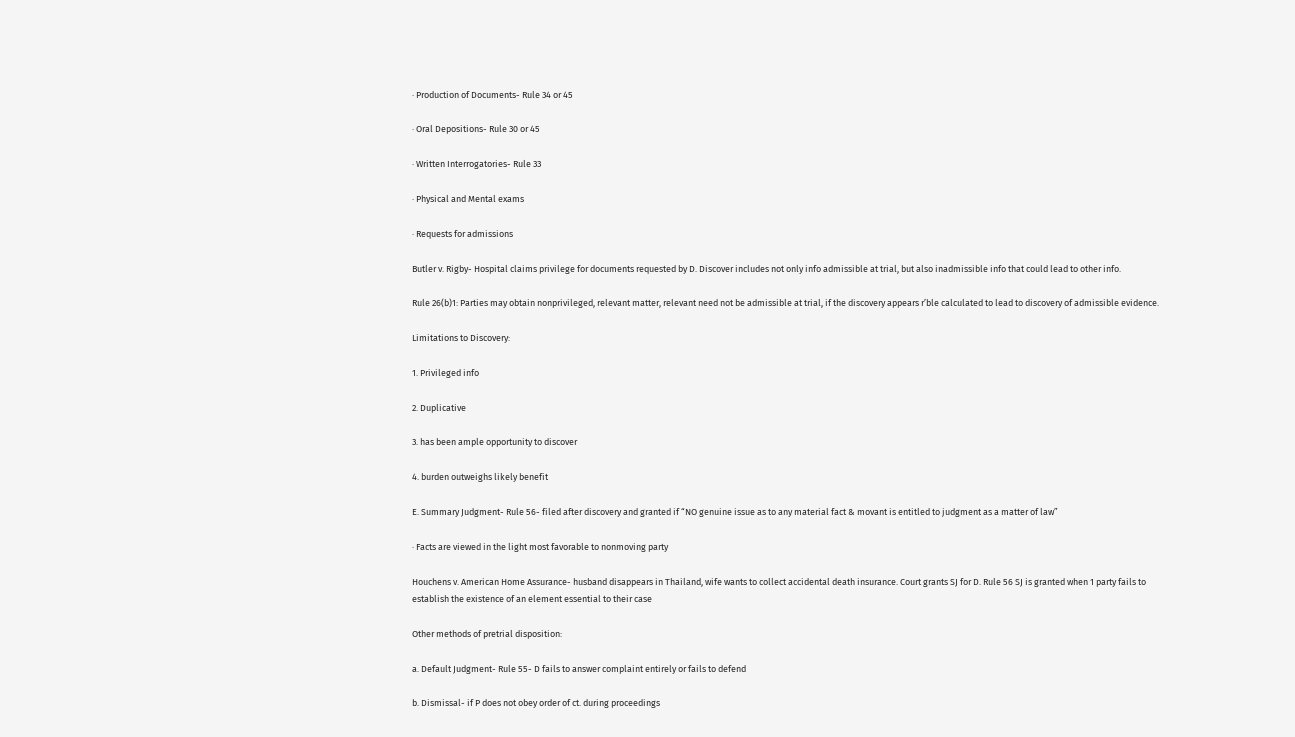· Production of Documents- Rule 34 or 45

· Oral Depositions- Rule 30 or 45

· Written Interrogatories- Rule 33

· Physical and Mental exams

· Requests for admissions

Butler v. Rigby- Hospital claims privilege for documents requested by D. Discover includes not only info admissible at trial, but also inadmissible info that could lead to other info.

Rule 26(b)1: Parties may obtain nonprivileged, relevant matter, relevant need not be admissible at trial, if the discovery appears r’ble calculated to lead to discovery of admissible evidence.

Limitations to Discovery:

1. Privileged info

2. Duplicative

3. has been ample opportunity to discover

4. burden outweighs likely benefit

E. Summary Judgment- Rule 56- filed after discovery and granted if “NO genuine issue as to any material fact & movant is entitled to judgment as a matter of law”

· Facts are viewed in the light most favorable to nonmoving party

Houchens v. American Home Assurance- husband disappears in Thailand, wife wants to collect accidental death insurance. Court grants SJ for D. Rule 56 SJ is granted when 1 party fails to establish the existence of an element essential to their case

Other methods of pretrial disposition:

a. Default Judgment- Rule 55- D fails to answer complaint entirely or fails to defend

b. Dismissal- if P does not obey order of ct. during proceedings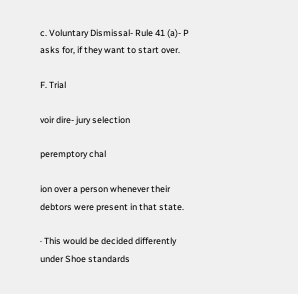c. Voluntary Dismissal- Rule 41 (a)- P asks for, if they want to start over.

F. Trial

voir dire- jury selection

peremptory chal

ion over a person whenever their debtors were present in that state.

· This would be decided differently under Shoe standards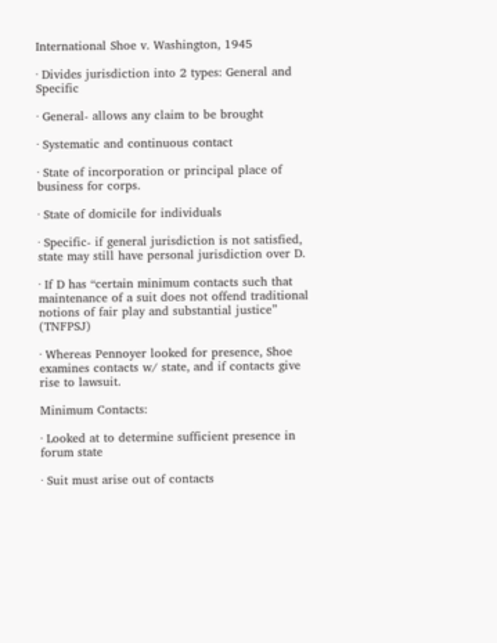International Shoe v. Washington, 1945

· Divides jurisdiction into 2 types: General and Specific

· General- allows any claim to be brought

· Systematic and continuous contact

· State of incorporation or principal place of business for corps.

· State of domicile for individuals

· Specific- if general jurisdiction is not satisfied, state may still have personal jurisdiction over D.

· If D has “certain minimum contacts such that maintenance of a suit does not offend traditional notions of fair play and substantial justice” (TNFPSJ)

· Whereas Pennoyer looked for presence, Shoe examines contacts w/ state, and if contacts give rise to lawsuit.

Minimum Contacts:

· Looked at to determine sufficient presence in forum state

· Suit must arise out of contacts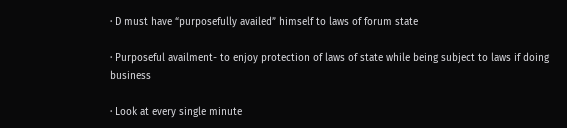· D must have “purposefully availed” himself to laws of forum state

· Purposeful availment- to enjoy protection of laws of state while being subject to laws if doing business

· Look at every single minute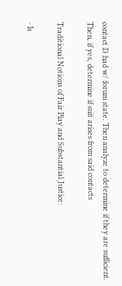contact D had w/ forum state. Then analyze to determine if they are sufficient. Then, if yes, determine if suit arises from said contacts

Traditional Notions of Fair Play and Substantial Justice:

· Is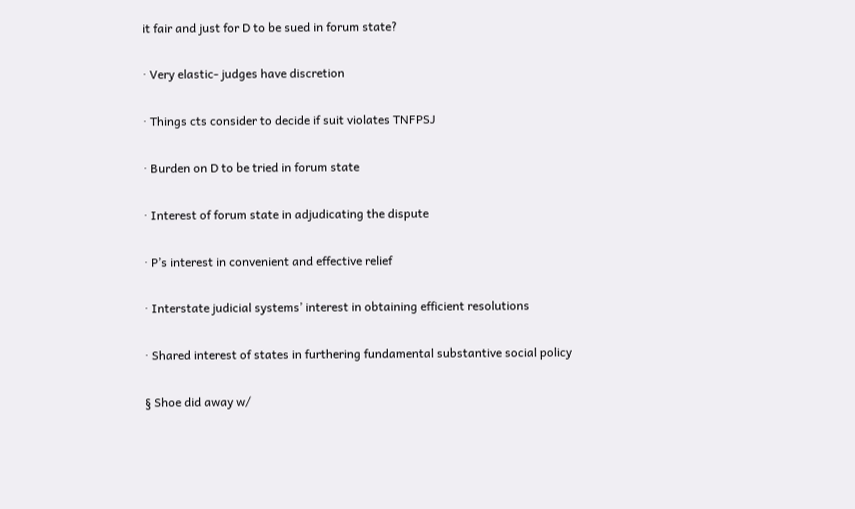it fair and just for D to be sued in forum state?

· Very elastic- judges have discretion

· Things cts consider to decide if suit violates TNFPSJ

· Burden on D to be tried in forum state

· Interest of forum state in adjudicating the dispute

· P’s interest in convenient and effective relief

· Interstate judicial systems’ interest in obtaining efficient resolutions

· Shared interest of states in furthering fundamental substantive social policy

§ Shoe did away w/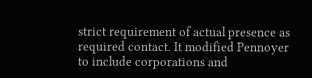strict requirement of actual presence as required contact. It modified Pennoyer to include corporations and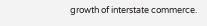growth of interstate commerce.